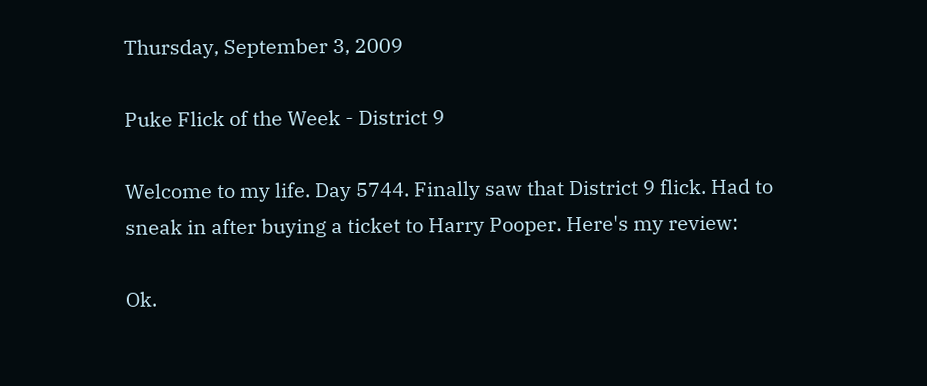Thursday, September 3, 2009

Puke Flick of the Week - District 9

Welcome to my life. Day 5744. Finally saw that District 9 flick. Had to sneak in after buying a ticket to Harry Pooper. Here's my review:

Ok.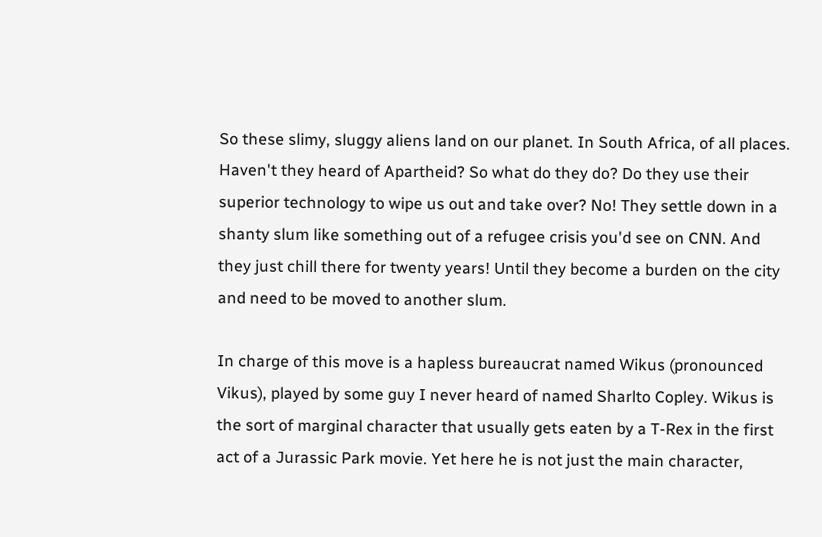So these slimy, sluggy aliens land on our planet. In South Africa, of all places. Haven't they heard of Apartheid? So what do they do? Do they use their superior technology to wipe us out and take over? No! They settle down in a shanty slum like something out of a refugee crisis you'd see on CNN. And they just chill there for twenty years! Until they become a burden on the city and need to be moved to another slum.

In charge of this move is a hapless bureaucrat named Wikus (pronounced Vikus), played by some guy I never heard of named Sharlto Copley. Wikus is the sort of marginal character that usually gets eaten by a T-Rex in the first act of a Jurassic Park movie. Yet here he is not just the main character,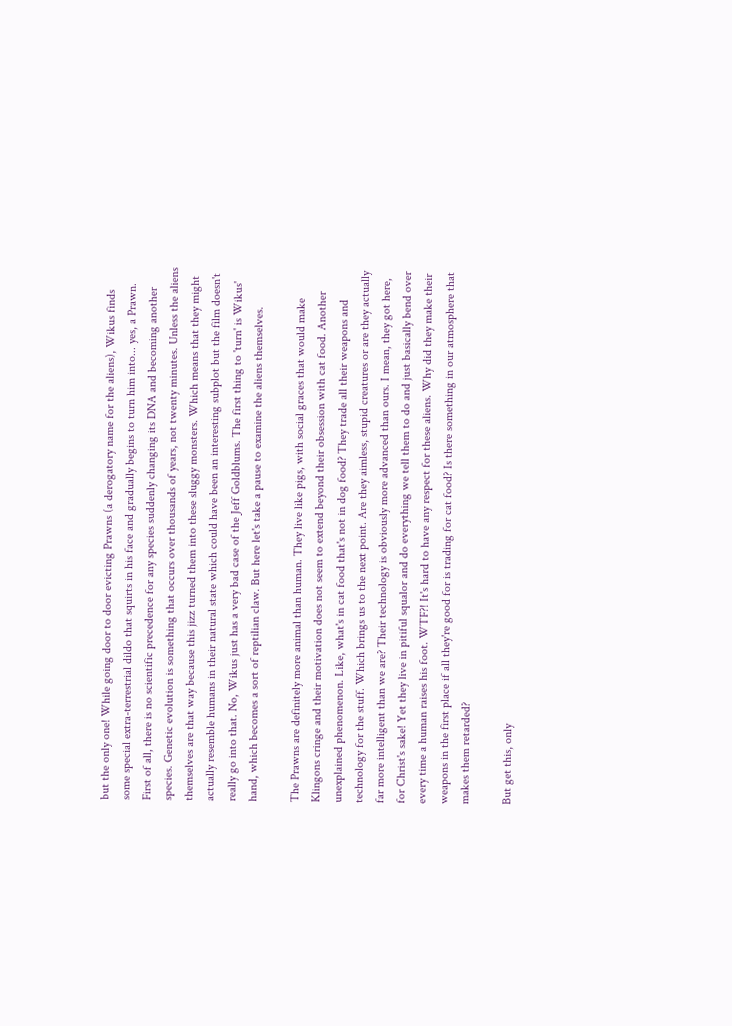but the only one! While going door to door evicting Prawns (a derogatory name for the aliens), Wikus finds some special extra-terrestrial dildo that squirts in his face and gradually begins to turn him into... yes, a Prawn. First of all, there is no scientific precedence for any species suddenly changing its DNA and becoming another species. Genetic evolution is something that occurs over thousands of years, not twenty minutes. Unless the aliens themselves are that way because this jizz turned them into these sluggy monsters. Which means that they might actually resemble humans in their natural state which could have been an interesting subplot but the film doesn't really go into that. No, Wikus just has a very bad case of the Jeff Goldblums. The first thing to 'turn' is Wikus' hand, which becomes a sort of reptilian claw. But here let's take a pause to examine the aliens themselves.

The Prawns are definitely more animal than human. They live like pigs, with social graces that would make Klingons cringe and their motivation does not seem to extend beyond their obsession with cat food. Another unexplained phenomenon. Like, what's in cat food that's not in dog food? They trade all their weapons and technology for the stuff. Which brings us to the next point. Are they aimless, stupid creatures or are they actually far more intelligent than we are? Their technology is obviously more advanced than ours. I mean, they got here, for Christ's sake! Yet they live in pitiful squalor and do everything we tell them to do and just basically bend over every time a human raises his foot. WTF?! It's hard to have any respect for these aliens. Why did they make their weapons in the first place if all they're good for is trading for cat food? Is there something in our atmosphere that makes them retarded?

But get this, only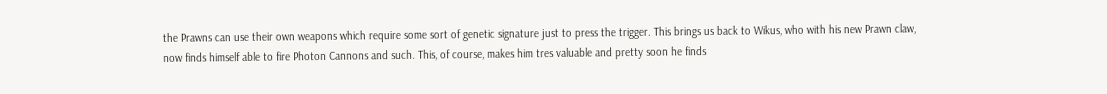the Prawns can use their own weapons which require some sort of genetic signature just to press the trigger. This brings us back to Wikus, who with his new Prawn claw, now finds himself able to fire Photon Cannons and such. This, of course, makes him tres valuable and pretty soon he finds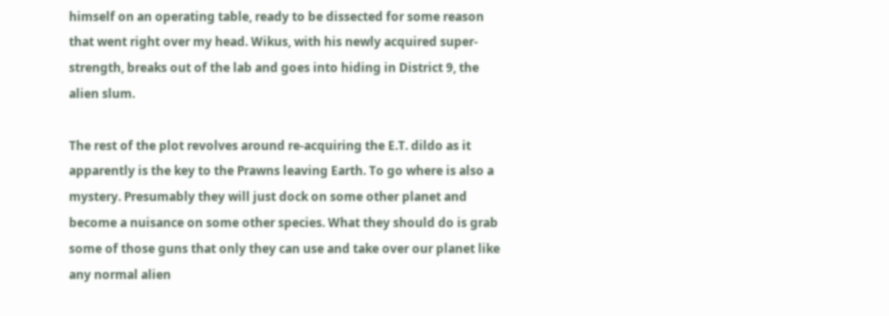himself on an operating table, ready to be dissected for some reason that went right over my head. Wikus, with his newly acquired super-strength, breaks out of the lab and goes into hiding in District 9, the alien slum.

The rest of the plot revolves around re-acquiring the E.T. dildo as it apparently is the key to the Prawns leaving Earth. To go where is also a mystery. Presumably they will just dock on some other planet and become a nuisance on some other species. What they should do is grab some of those guns that only they can use and take over our planet like any normal alien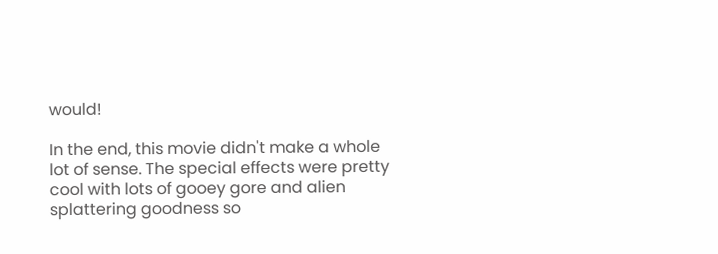would!

In the end, this movie didn't make a whole lot of sense. The special effects were pretty cool with lots of gooey gore and alien splattering goodness so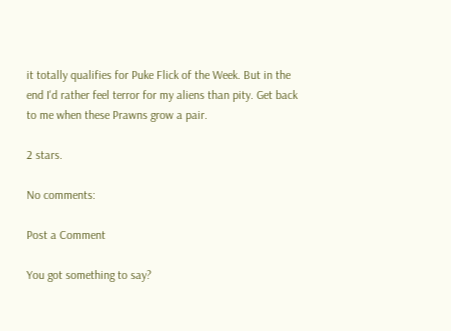it totally qualifies for Puke Flick of the Week. But in the end I'd rather feel terror for my aliens than pity. Get back to me when these Prawns grow a pair.

2 stars.

No comments:

Post a Comment

You got something to say?